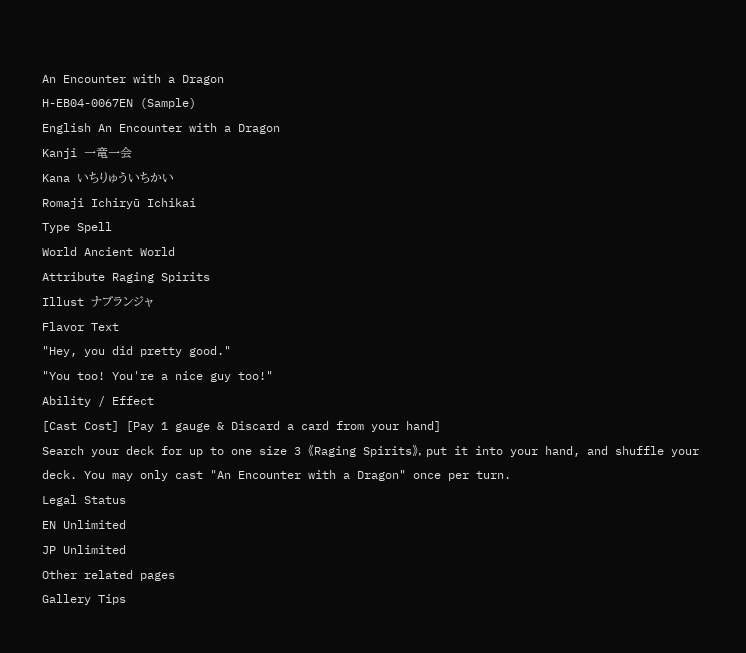An Encounter with a Dragon
H-EB04-0067EN (Sample)
English An Encounter with a Dragon
Kanji 一竜一会
Kana いちりゅういちかい
Romaji Ichiryū Ichikai
Type Spell
World Ancient World
Attribute Raging Spirits
Illust ナブランジャ
Flavor Text
"Hey, you did pretty good."
"You too! You're a nice guy too!"
Ability / Effect
[Cast Cost] [Pay 1 gauge & Discard a card from your hand]
Search your deck for up to one size 3 《Raging Spirits》, put it into your hand, and shuffle your deck. You may only cast "An Encounter with a Dragon" once per turn.
Legal Status
EN Unlimited
JP Unlimited
Other related pages
Gallery Tips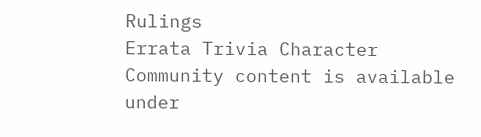Rulings
Errata Trivia Character
Community content is available under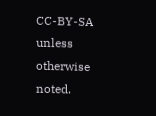CC-BY-SA unless otherwise noted.